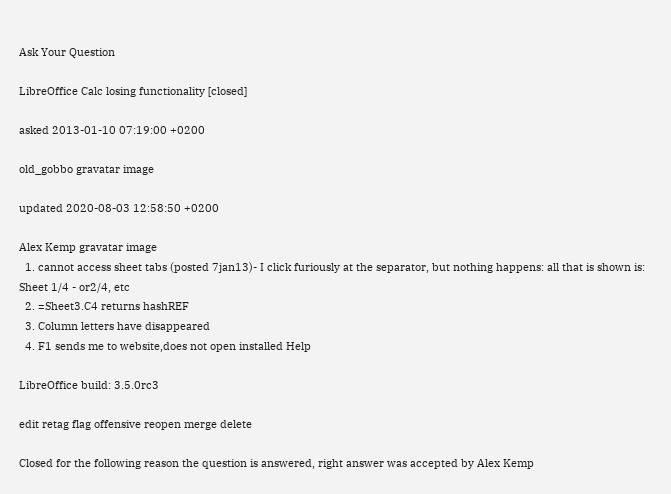Ask Your Question

LibreOffice Calc losing functionality [closed]

asked 2013-01-10 07:19:00 +0200

old_gobbo gravatar image

updated 2020-08-03 12:58:50 +0200

Alex Kemp gravatar image
  1. cannot access sheet tabs (posted 7jan13)- I click furiously at the separator, but nothing happens: all that is shown is: Sheet 1/4 - or2/4, etc
  2. =Sheet3.C4 returns hashREF
  3. Column letters have disappeared
  4. F1 sends me to website,does not open installed Help

LibreOffice build: 3.5.0rc3

edit retag flag offensive reopen merge delete

Closed for the following reason the question is answered, right answer was accepted by Alex Kemp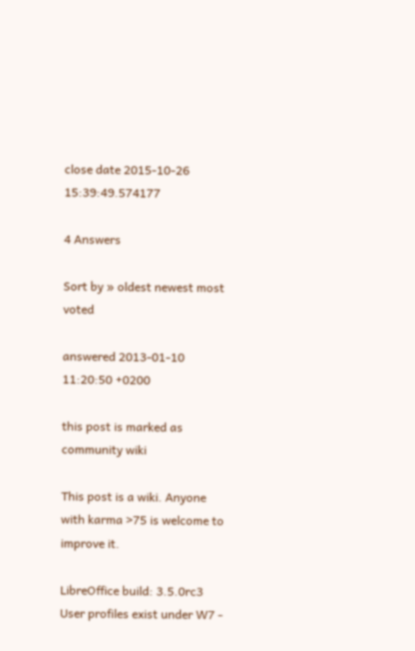close date 2015-10-26 15:39:49.574177

4 Answers

Sort by » oldest newest most voted

answered 2013-01-10 11:20:50 +0200

this post is marked as community wiki

This post is a wiki. Anyone with karma >75 is welcome to improve it.

LibreOffice build: 3.5.0rc3 User profiles exist under W7 -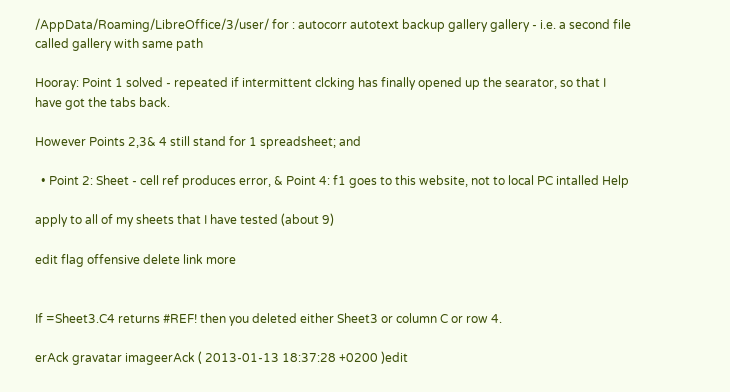/AppData/Roaming/LibreOffice/3/user/ for : autocorr autotext backup gallery gallery - i.e. a second file called gallery with same path

Hooray: Point 1 solved - repeated if intermittent clcking has finally opened up the searator, so that I have got the tabs back.

However Points 2,3& 4 still stand for 1 spreadsheet; and

  • Point 2: Sheet - cell ref produces error, & Point 4: f1 goes to this website, not to local PC intalled Help

apply to all of my sheets that I have tested (about 9)

edit flag offensive delete link more


If =Sheet3.C4 returns #REF! then you deleted either Sheet3 or column C or row 4.

erAck gravatar imageerAck ( 2013-01-13 18:37:28 +0200 )edit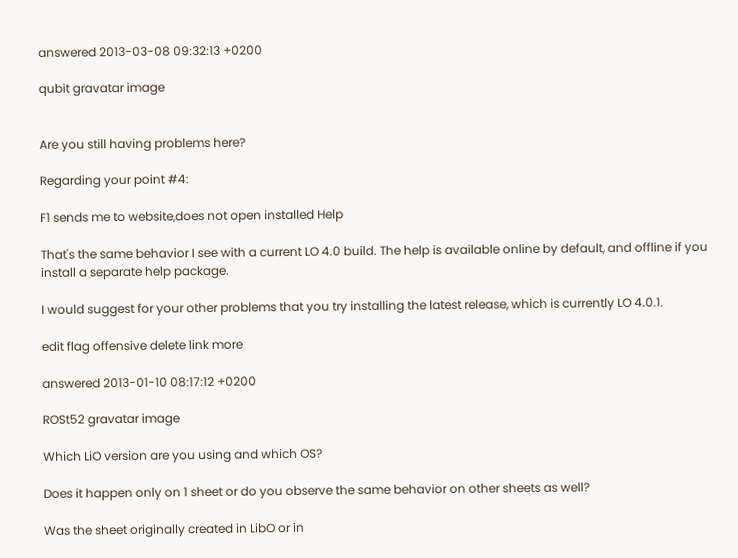answered 2013-03-08 09:32:13 +0200

qubit gravatar image


Are you still having problems here?

Regarding your point #4:

F1 sends me to website,does not open installed Help

That's the same behavior I see with a current LO 4.0 build. The help is available online by default, and offline if you install a separate help package.

I would suggest for your other problems that you try installing the latest release, which is currently LO 4.0.1.

edit flag offensive delete link more

answered 2013-01-10 08:17:12 +0200

ROSt52 gravatar image

Which LiO version are you using and which OS?

Does it happen only on 1 sheet or do you observe the same behavior on other sheets as well?

Was the sheet originally created in LibO or in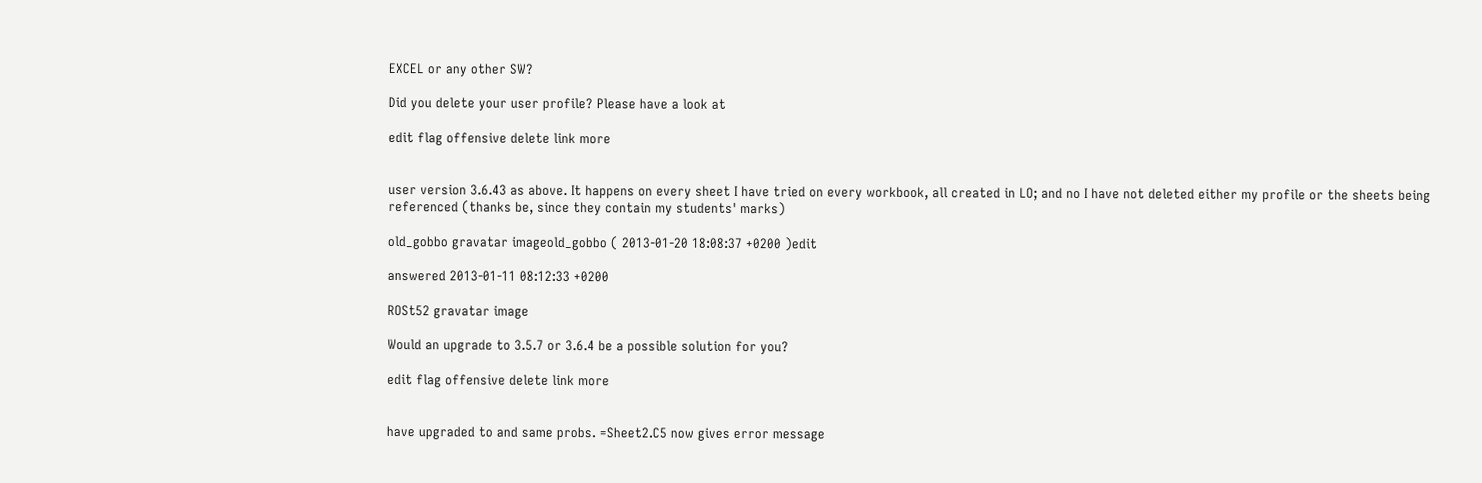EXCEL or any other SW?

Did you delete your user profile? Please have a look at

edit flag offensive delete link more


user version 3.6.43 as above. It happens on every sheet I have tried on every workbook, all created in LO; and no I have not deleted either my profile or the sheets being referenced (thanks be, since they contain my students' marks)

old_gobbo gravatar imageold_gobbo ( 2013-01-20 18:08:37 +0200 )edit

answered 2013-01-11 08:12:33 +0200

ROSt52 gravatar image

Would an upgrade to 3.5.7 or 3.6.4 be a possible solution for you?

edit flag offensive delete link more


have upgraded to and same probs. =Sheet2.C5 now gives error message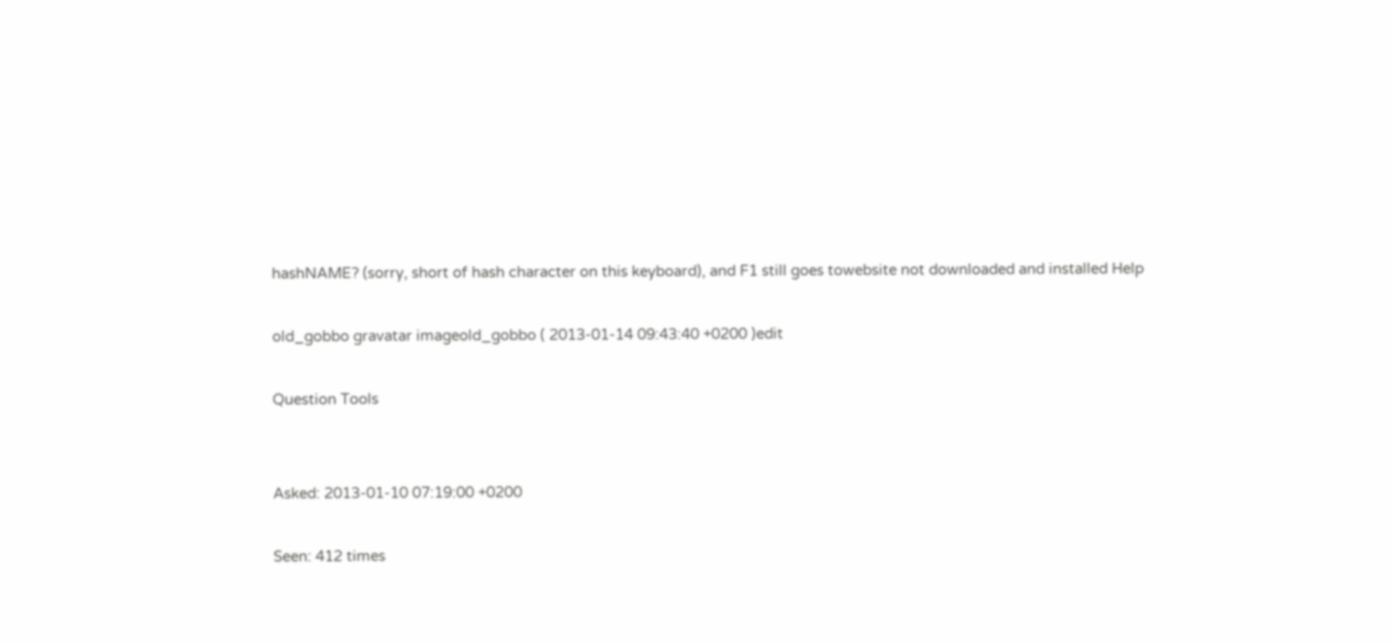hashNAME? (sorry, short of hash character on this keyboard), and F1 still goes towebsite not downloaded and installed Help

old_gobbo gravatar imageold_gobbo ( 2013-01-14 09:43:40 +0200 )edit

Question Tools


Asked: 2013-01-10 07:19:00 +0200

Seen: 412 times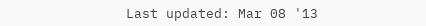Last updated: Mar 08 '13